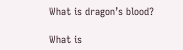What is dragon’s blood?

What is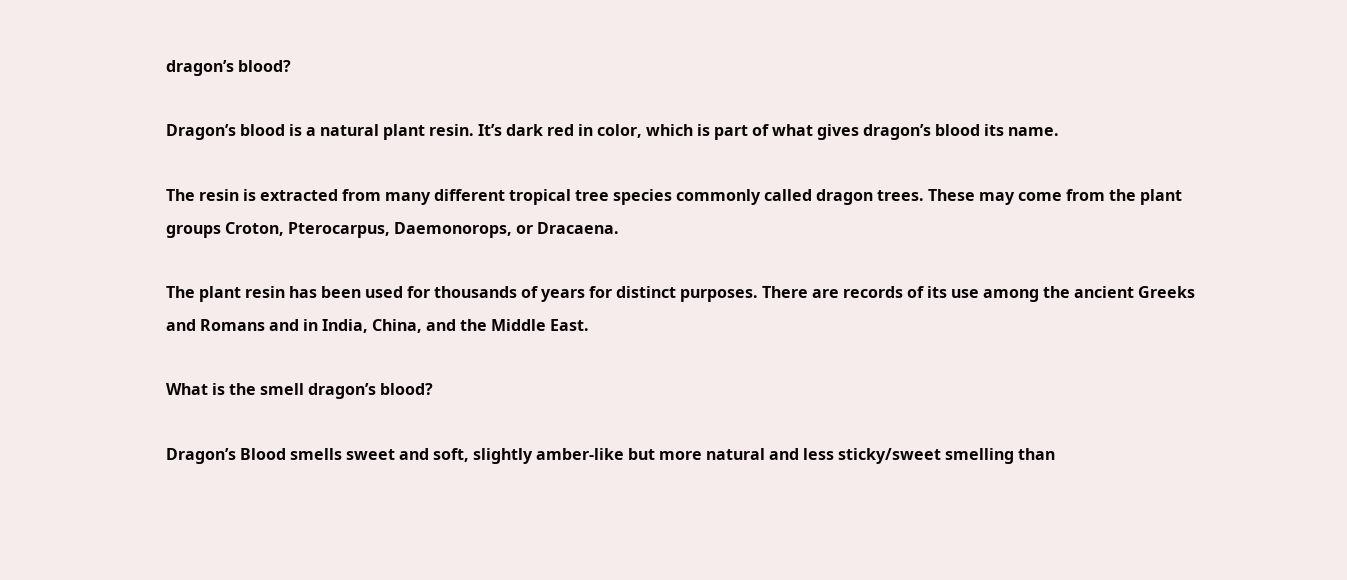dragon’s blood?

Dragon’s blood is a natural plant resin. It’s dark red in color, which is part of what gives dragon’s blood its name.

The resin is extracted from many different tropical tree species commonly called dragon trees. These may come from the plant groups Croton, Pterocarpus, Daemonorops, or Dracaena.

The plant resin has been used for thousands of years for distinct purposes. There are records of its use among the ancient Greeks and Romans and in India, China, and the Middle East.

What is the smell dragon’s blood?

Dragon’s Blood smells sweet and soft, slightly amber-like but more natural and less sticky/sweet smelling than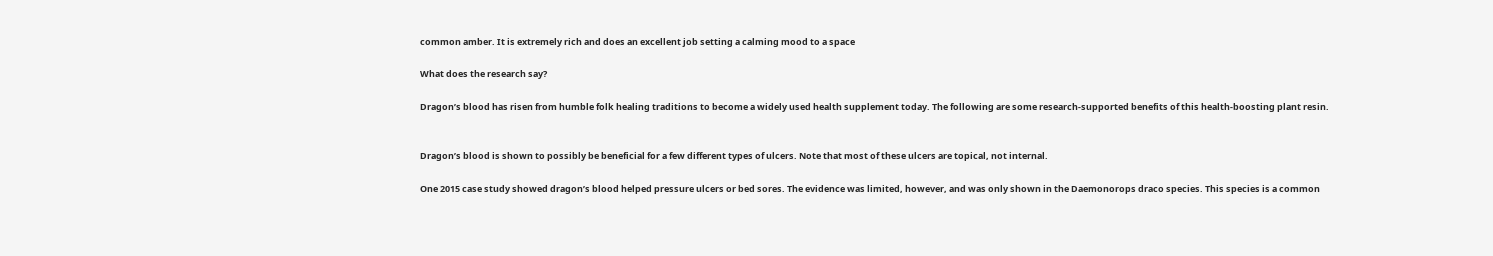common amber. It is extremely rich and does an excellent job setting a calming mood to a space

What does the research say?

Dragon’s blood has risen from humble folk healing traditions to become a widely used health supplement today. The following are some research-supported benefits of this health-boosting plant resin.


Dragon’s blood is shown to possibly be beneficial for a few different types of ulcers. Note that most of these ulcers are topical, not internal.

One 2015 case study showed dragon’s blood helped pressure ulcers or bed sores. The evidence was limited, however, and was only shown in the Daemonorops draco species. This species is a common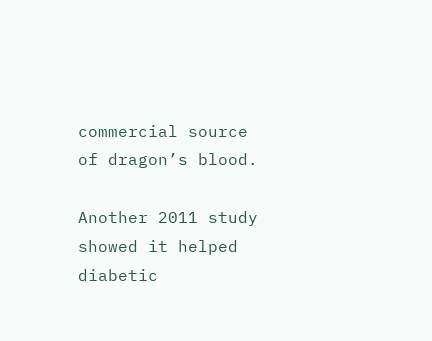commercial source of dragon’s blood.

Another 2011 study showed it helped diabetic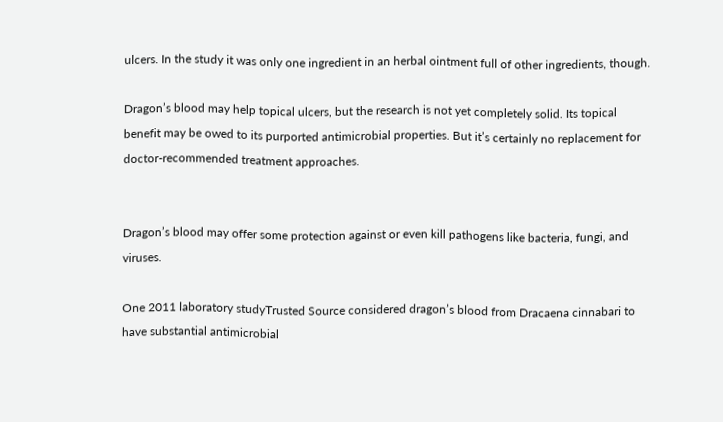ulcers. In the study it was only one ingredient in an herbal ointment full of other ingredients, though.

Dragon’s blood may help topical ulcers, but the research is not yet completely solid. Its topical benefit may be owed to its purported antimicrobial properties. But it’s certainly no replacement for doctor-recommended treatment approaches.


Dragon’s blood may offer some protection against or even kill pathogens like bacteria, fungi, and viruses.

One 2011 laboratory studyTrusted Source considered dragon’s blood from Dracaena cinnabari to have substantial antimicrobial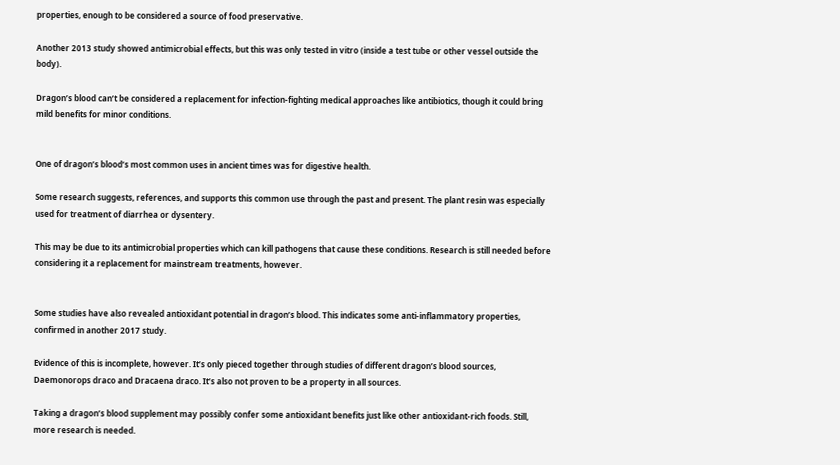properties, enough to be considered a source of food preservative.

Another 2013 study showed antimicrobial effects, but this was only tested in vitro (inside a test tube or other vessel outside the body).

Dragon’s blood can’t be considered a replacement for infection-fighting medical approaches like antibiotics, though it could bring mild benefits for minor conditions.


One of dragon’s blood’s most common uses in ancient times was for digestive health.

Some research suggests, references, and supports this common use through the past and present. The plant resin was especially used for treatment of diarrhea or dysentery.

This may be due to its antimicrobial properties which can kill pathogens that cause these conditions. Research is still needed before considering it a replacement for mainstream treatments, however.


Some studies have also revealed antioxidant potential in dragon’s blood. This indicates some anti-inflammatory properties, confirmed in another 2017 study.

Evidence of this is incomplete, however. It’s only pieced together through studies of different dragon’s blood sources, Daemonorops draco and Dracaena draco. It’s also not proven to be a property in all sources.

Taking a dragon’s blood supplement may possibly confer some antioxidant benefits just like other antioxidant-rich foods. Still, more research is needed.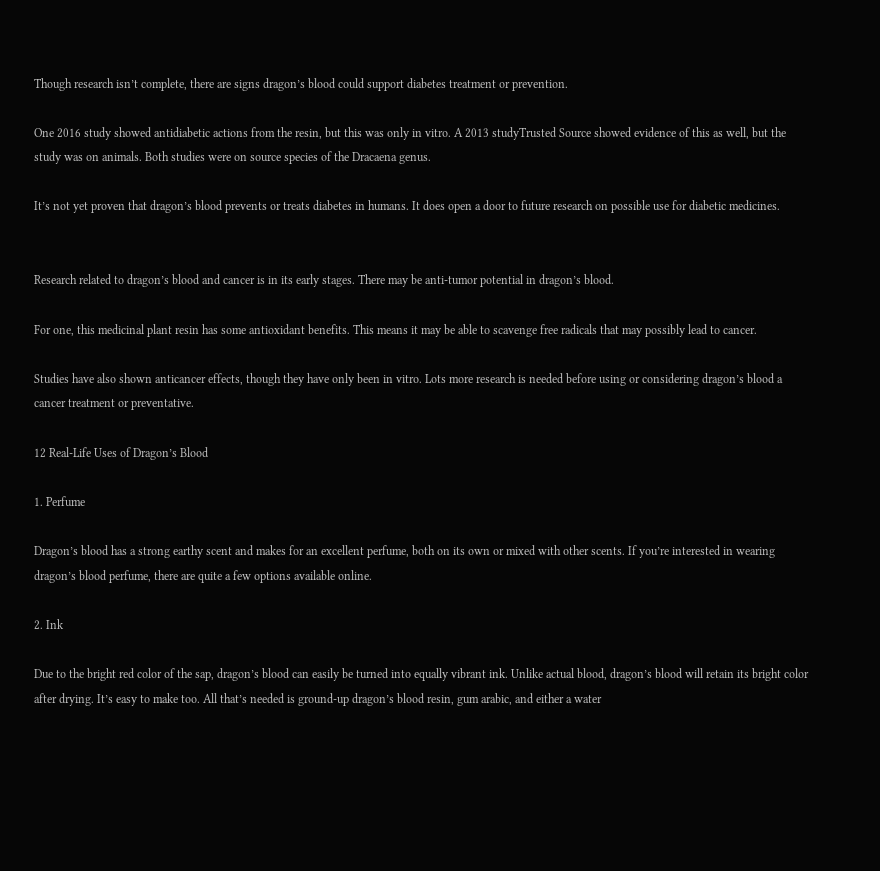Though research isn’t complete, there are signs dragon’s blood could support diabetes treatment or prevention.

One 2016 study showed antidiabetic actions from the resin, but this was only in vitro. A 2013 studyTrusted Source showed evidence of this as well, but the study was on animals. Both studies were on source species of the Dracaena genus.

It’s not yet proven that dragon’s blood prevents or treats diabetes in humans. It does open a door to future research on possible use for diabetic medicines.


Research related to dragon’s blood and cancer is in its early stages. There may be anti-tumor potential in dragon’s blood.

For one, this medicinal plant resin has some antioxidant benefits. This means it may be able to scavenge free radicals that may possibly lead to cancer.

Studies have also shown anticancer effects, though they have only been in vitro. Lots more research is needed before using or considering dragon’s blood a cancer treatment or preventative.

12 Real-Life Uses of Dragon’s Blood

1. Perfume

Dragon’s blood has a strong earthy scent and makes for an excellent perfume, both on its own or mixed with other scents. If you’re interested in wearing dragon’s blood perfume, there are quite a few options available online.

2. Ink

Due to the bright red color of the sap, dragon’s blood can easily be turned into equally vibrant ink. Unlike actual blood, dragon’s blood will retain its bright color after drying. It’s easy to make too. All that’s needed is ground-up dragon’s blood resin, gum arabic, and either a water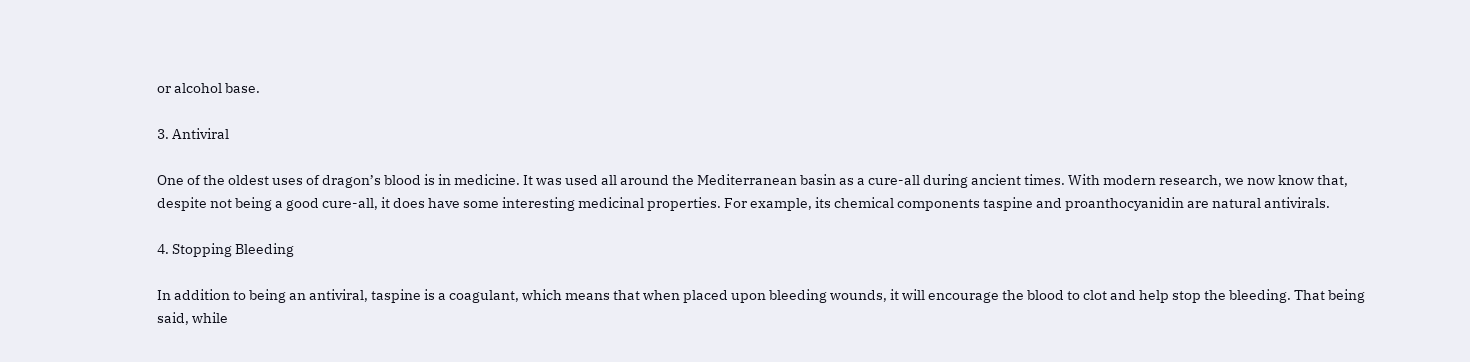or alcohol base.

3. Antiviral

One of the oldest uses of dragon’s blood is in medicine. It was used all around the Mediterranean basin as a cure-all during ancient times. With modern research, we now know that, despite not being a good cure-all, it does have some interesting medicinal properties. For example, its chemical components taspine and proanthocyanidin are natural antivirals.

4. Stopping Bleeding

In addition to being an antiviral, taspine is a coagulant, which means that when placed upon bleeding wounds, it will encourage the blood to clot and help stop the bleeding. That being said, while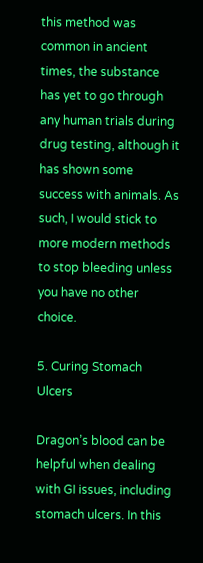this method was common in ancient times, the substance has yet to go through any human trials during drug testing, although it has shown some success with animals. As such, I would stick to more modern methods to stop bleeding unless you have no other choice.

5. Curing Stomach Ulcers

Dragon’s blood can be helpful when dealing with GI issues, including stomach ulcers. In this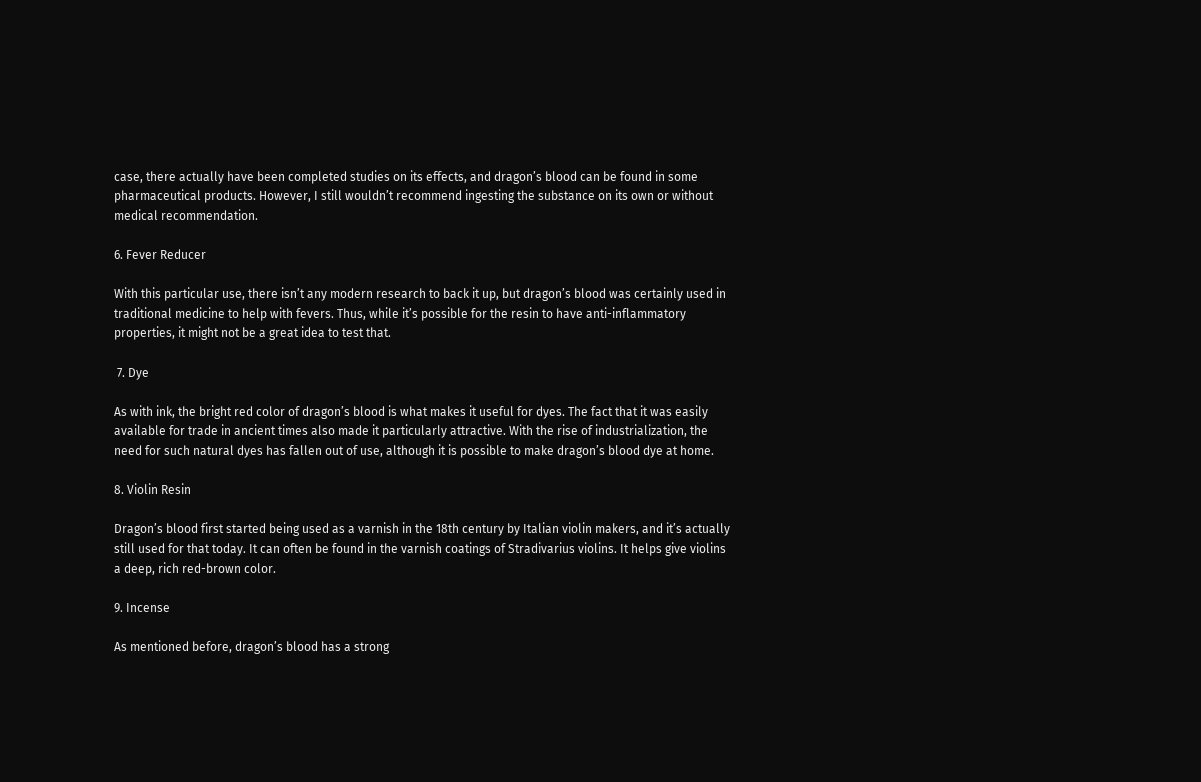case, there actually have been completed studies on its effects, and dragon’s blood can be found in some pharmaceutical products. However, I still wouldn’t recommend ingesting the substance on its own or without medical recommendation.

6. Fever Reducer

With this particular use, there isn’t any modern research to back it up, but dragon’s blood was certainly used in traditional medicine to help with fevers. Thus, while it’s possible for the resin to have anti-inflammatory properties, it might not be a great idea to test that.

 7. Dye

As with ink, the bright red color of dragon’s blood is what makes it useful for dyes. The fact that it was easily available for trade in ancient times also made it particularly attractive. With the rise of industrialization, the need for such natural dyes has fallen out of use, although it is possible to make dragon’s blood dye at home.

8. Violin Resin

Dragon’s blood first started being used as a varnish in the 18th century by Italian violin makers, and it’s actually still used for that today. It can often be found in the varnish coatings of Stradivarius violins. It helps give violins a deep, rich red-brown color.

9. Incense

As mentioned before, dragon’s blood has a strong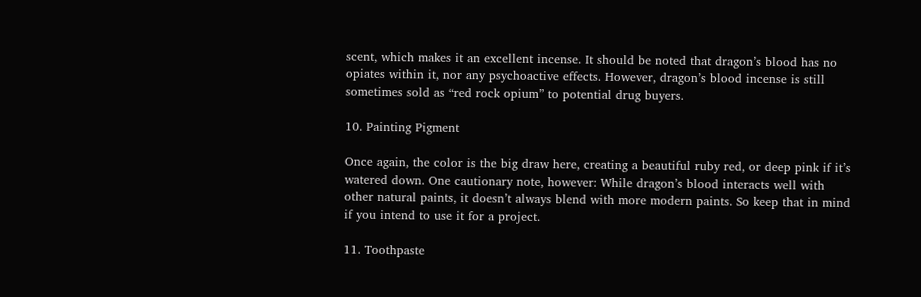scent, which makes it an excellent incense. It should be noted that dragon’s blood has no opiates within it, nor any psychoactive effects. However, dragon’s blood incense is still sometimes sold as “red rock opium” to potential drug buyers.

10. Painting Pigment

Once again, the color is the big draw here, creating a beautiful ruby red, or deep pink if it’s watered down. One cautionary note, however: While dragon’s blood interacts well with other natural paints, it doesn’t always blend with more modern paints. So keep that in mind if you intend to use it for a project.

11. Toothpaste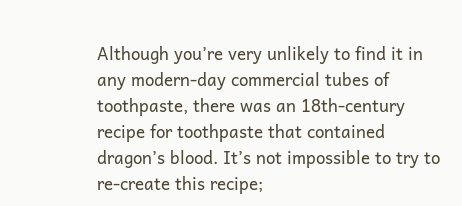Although you’re very unlikely to find it in any modern-day commercial tubes of toothpaste, there was an 18th-century recipe for toothpaste that contained dragon’s blood. It’s not impossible to try to re-create this recipe;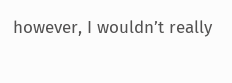however, I wouldn’t really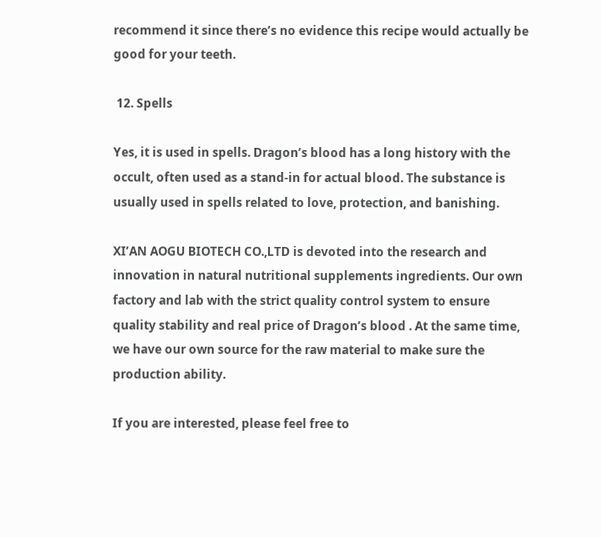recommend it since there’s no evidence this recipe would actually be good for your teeth.

 12. Spells

Yes, it is used in spells. Dragon’s blood has a long history with the occult, often used as a stand-in for actual blood. The substance is usually used in spells related to love, protection, and banishing.

XI’AN AOGU BIOTECH CO.,LTD is devoted into the research and innovation in natural nutritional supplements ingredients. Our own factory and lab with the strict quality control system to ensure quality stability and real price of Dragon’s blood . At the same time, we have our own source for the raw material to make sure the production ability.

If you are interested, please feel free to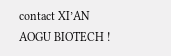contact XI’AN AOGU BIOTECH !